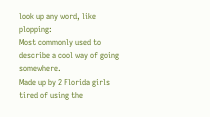look up any word, like plopping:
Most commonly used to describe a cool way of going somewhere.
Made up by 2 Florida girls tired of using the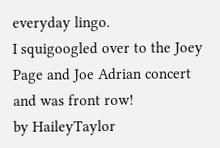everyday lingo.
I squigoogled over to the Joey Page and Joe Adrian concert and was front row!
by HaileyTaylor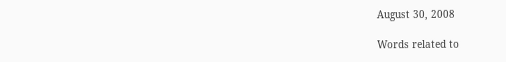August 30, 2008

Words related to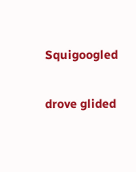Squigoogled

drove glided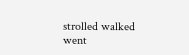strolled walked went